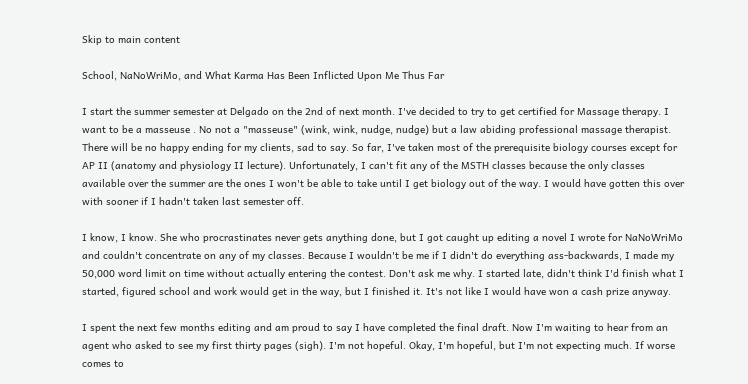Skip to main content

School, NaNoWriMo, and What Karma Has Been Inflicted Upon Me Thus Far

I start the summer semester at Delgado on the 2nd of next month. I've decided to try to get certified for Massage therapy. I want to be a masseuse . No not a "masseuse" (wink, wink, nudge, nudge) but a law abiding professional massage therapist. There will be no happy ending for my clients, sad to say. So far, I've taken most of the prerequisite biology courses except for AP II (anatomy and physiology II lecture). Unfortunately, I can't fit any of the MSTH classes because the only classes available over the summer are the ones I won't be able to take until I get biology out of the way. I would have gotten this over with sooner if I hadn't taken last semester off.

I know, I know. She who procrastinates never gets anything done, but I got caught up editing a novel I wrote for NaNoWriMo and couldn't concentrate on any of my classes. Because I wouldn't be me if I didn't do everything ass-backwards, I made my 50,000 word limit on time without actually entering the contest. Don't ask me why. I started late, didn't think I'd finish what I started, figured school and work would get in the way, but I finished it. It's not like I would have won a cash prize anyway.

I spent the next few months editing and am proud to say I have completed the final draft. Now I'm waiting to hear from an agent who asked to see my first thirty pages (sigh). I'm not hopeful. Okay, I'm hopeful, but I'm not expecting much. If worse comes to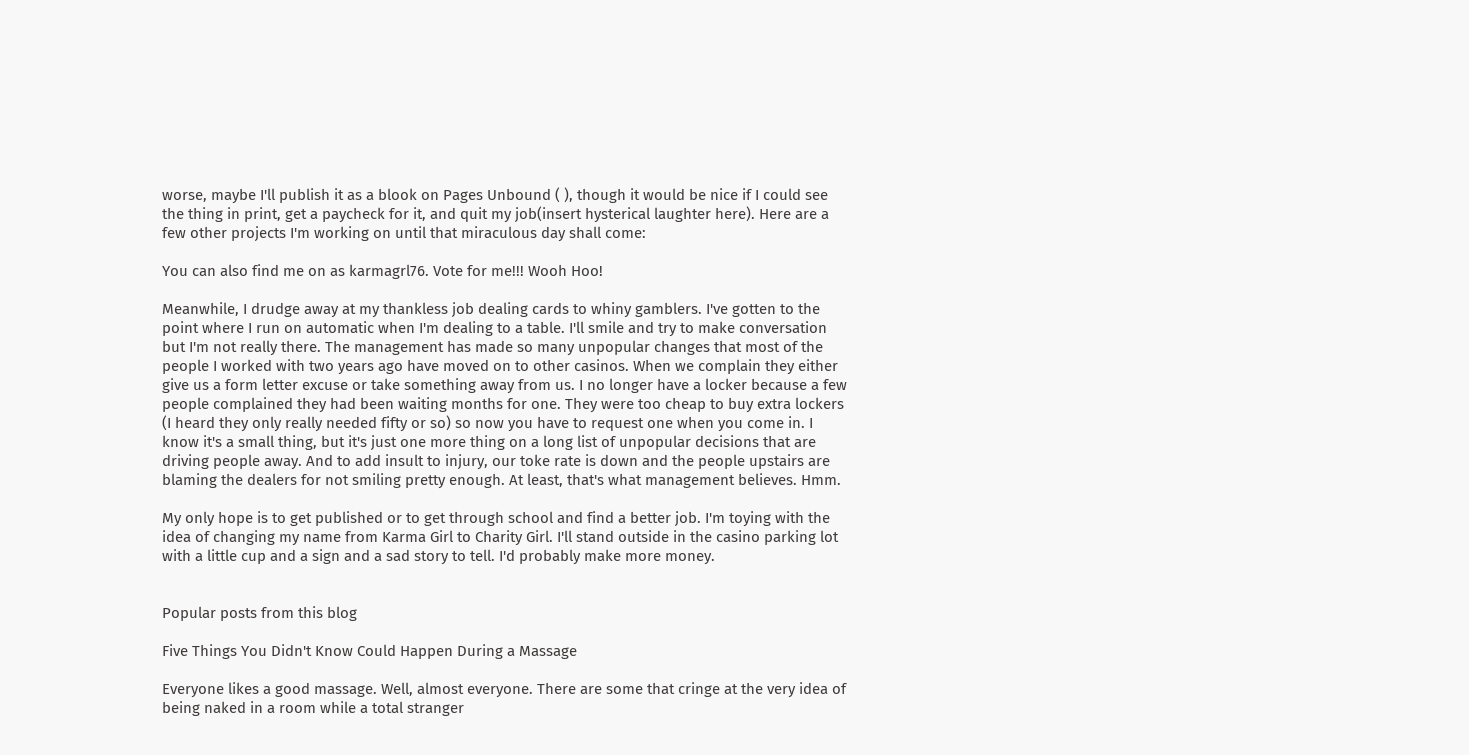worse, maybe I'll publish it as a blook on Pages Unbound ( ), though it would be nice if I could see the thing in print, get a paycheck for it, and quit my job(insert hysterical laughter here). Here are a few other projects I'm working on until that miraculous day shall come:

You can also find me on as karmagrl76. Vote for me!!! Wooh Hoo!

Meanwhile, I drudge away at my thankless job dealing cards to whiny gamblers. I've gotten to the point where I run on automatic when I'm dealing to a table. I'll smile and try to make conversation but I'm not really there. The management has made so many unpopular changes that most of the people I worked with two years ago have moved on to other casinos. When we complain they either give us a form letter excuse or take something away from us. I no longer have a locker because a few people complained they had been waiting months for one. They were too cheap to buy extra lockers (I heard they only really needed fifty or so) so now you have to request one when you come in. I know it's a small thing, but it's just one more thing on a long list of unpopular decisions that are driving people away. And to add insult to injury, our toke rate is down and the people upstairs are blaming the dealers for not smiling pretty enough. At least, that's what management believes. Hmm.

My only hope is to get published or to get through school and find a better job. I'm toying with the idea of changing my name from Karma Girl to Charity Girl. I'll stand outside in the casino parking lot with a little cup and a sign and a sad story to tell. I'd probably make more money.


Popular posts from this blog

Five Things You Didn't Know Could Happen During a Massage

Everyone likes a good massage. Well, almost everyone. There are some that cringe at the very idea of being naked in a room while a total stranger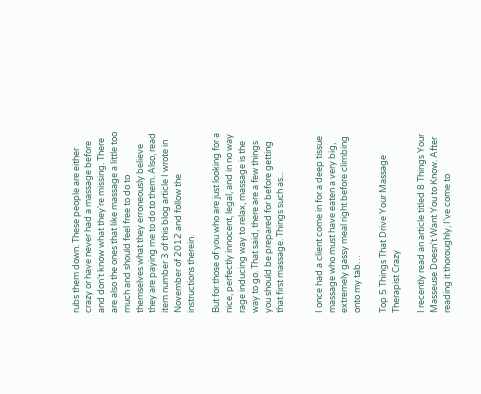rubs them down. These people are either crazy or have never had a massage before and don't know what they're missing. There are also the ones that like massage a little too much and should feel free to do to themselves what they erroneously believe they are paying me to do to them. Also, read item number 3 of this blog article I wrote in November of 2012 and follow the instructions therein.

But for those of you who are just looking for a nice, perfectly innocent, legal, and in no way rage inducing way to relax, massage is the way to go. That said, there are a few things you should be prepared for before getting that first massage. Things such as...


I once had a client come in for a deep tissue massage who must have eaten a very big, extremely gassy meal right before climbing onto my tab…

Top 5 Things That Drive Your Massage Therapist Crazy

I recently read an article titled 8 Things Your Masseuse Doesn't Want You to Know. After reading it thoroughly, I've come to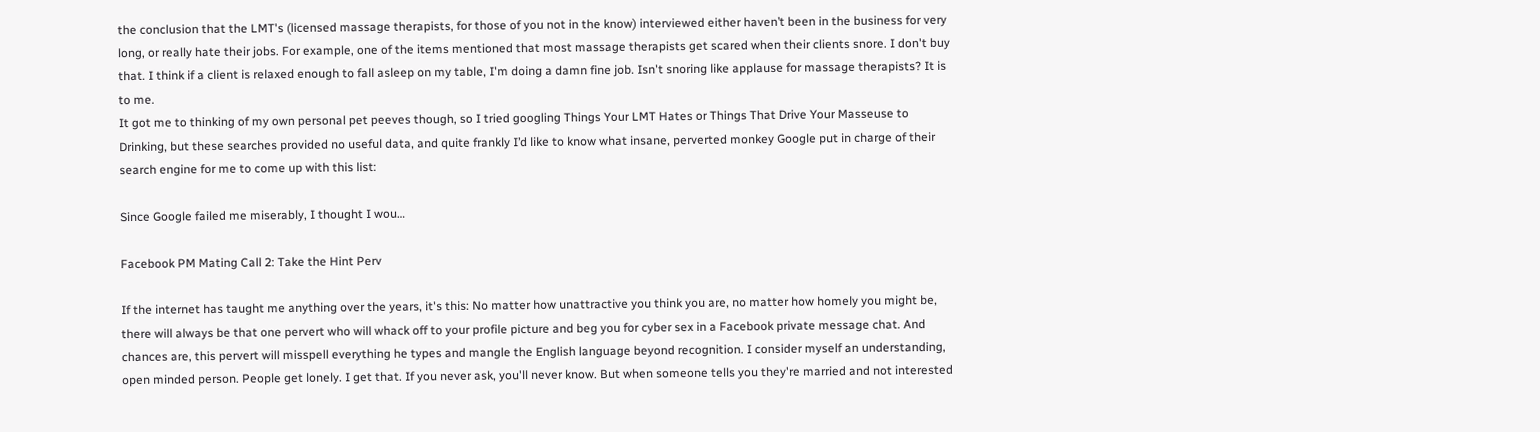the conclusion that the LMT's (licensed massage therapists, for those of you not in the know) interviewed either haven’t been in the business for very long, or really hate their jobs. For example, one of the items mentioned that most massage therapists get scared when their clients snore. I don't buy that. I think if a client is relaxed enough to fall asleep on my table, I'm doing a damn fine job. Isn't snoring like applause for massage therapists? It is to me.
It got me to thinking of my own personal pet peeves though, so I tried googling Things Your LMT Hates or Things That Drive Your Masseuse to Drinking, but these searches provided no useful data, and quite frankly I’d like to know what insane, perverted monkey Google put in charge of their search engine for me to come up with this list:

Since Google failed me miserably, I thought I wou…

Facebook PM Mating Call 2: Take the Hint Perv

If the internet has taught me anything over the years, it's this: No matter how unattractive you think you are, no matter how homely you might be, there will always be that one pervert who will whack off to your profile picture and beg you for cyber sex in a Facebook private message chat. And chances are, this pervert will misspell everything he types and mangle the English language beyond recognition. I consider myself an understanding, open minded person. People get lonely. I get that. If you never ask, you'll never know. But when someone tells you they're married and not interested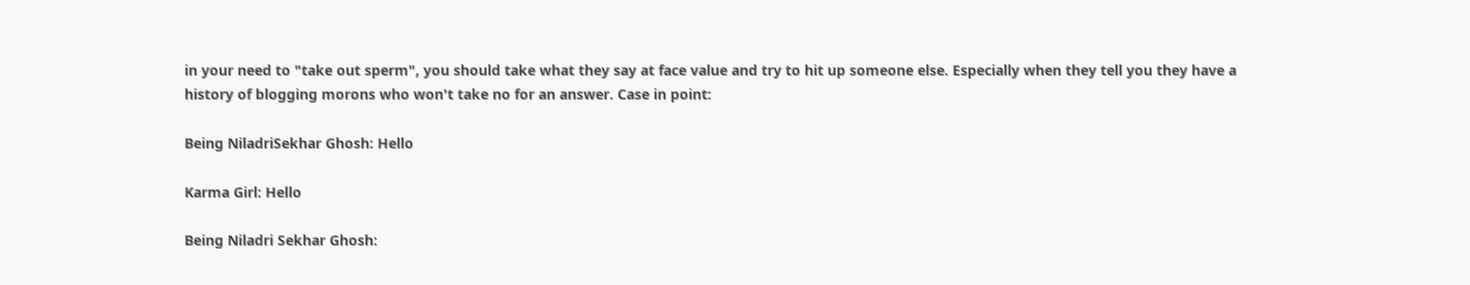in your need to "take out sperm", you should take what they say at face value and try to hit up someone else. Especially when they tell you they have a history of blogging morons who won't take no for an answer. Case in point:

Being NiladriSekhar Ghosh: Hello

Karma Girl: Hello

Being Niladri Sekhar Ghosh: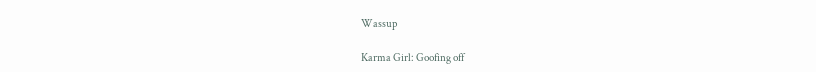Wassup

Karma Girl: Goofing off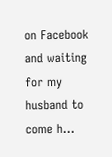on Facebook and waiting for my husband to come h…